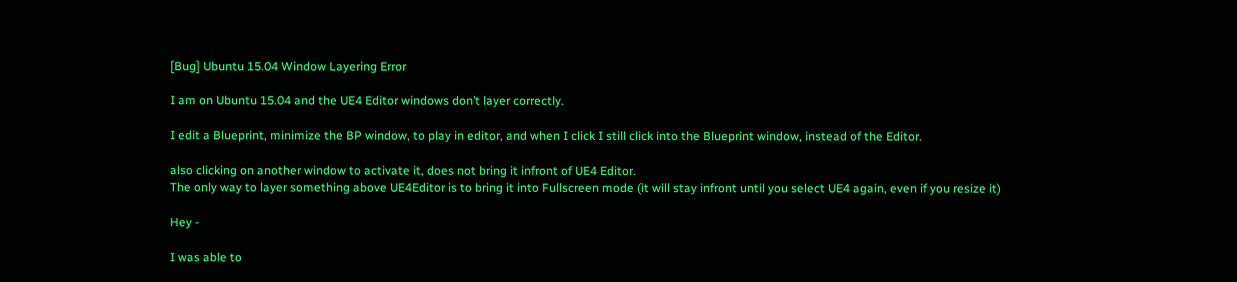[Bug] Ubuntu 15.04 Window Layering Error

I am on Ubuntu 15.04 and the UE4 Editor windows don’t layer correctly.

I edit a Blueprint, minimize the BP window, to play in editor, and when I click I still click into the Blueprint window, instead of the Editor.

also clicking on another window to activate it, does not bring it infront of UE4 Editor.
The only way to layer something above UE4Editor is to bring it into Fullscreen mode (it will stay infront until you select UE4 again, even if you resize it)

Hey -

I was able to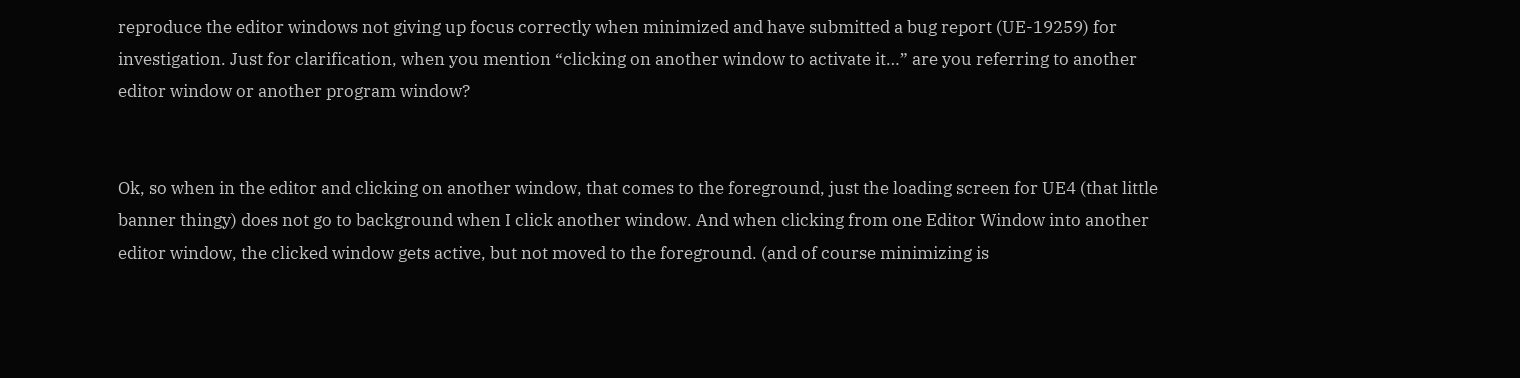reproduce the editor windows not giving up focus correctly when minimized and have submitted a bug report (UE-19259) for investigation. Just for clarification, when you mention “clicking on another window to activate it…” are you referring to another editor window or another program window?


Ok, so when in the editor and clicking on another window, that comes to the foreground, just the loading screen for UE4 (that little banner thingy) does not go to background when I click another window. And when clicking from one Editor Window into another editor window, the clicked window gets active, but not moved to the foreground. (and of course minimizing is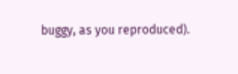buggy, as you reproduced).